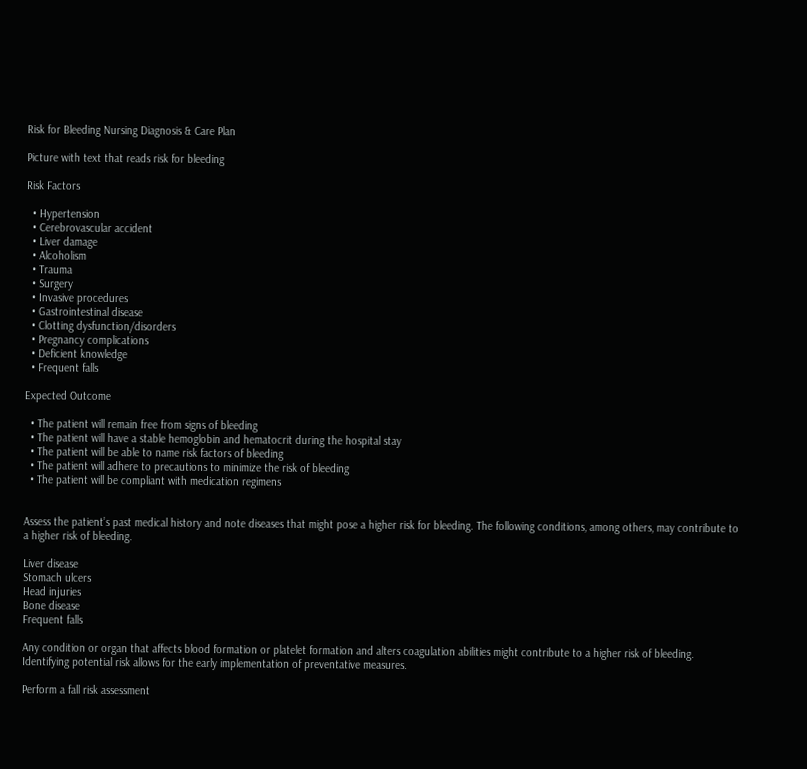Risk for Bleeding Nursing Diagnosis & Care Plan

Picture with text that reads risk for bleeding

Risk Factors

  • Hypertension
  • Cerebrovascular accident
  • Liver damage
  • Alcoholism
  • Trauma
  • Surgery
  • Invasive procedures
  • Gastrointestinal disease
  • Clotting dysfunction/disorders
  • Pregnancy complications
  • Deficient knowledge
  • Frequent falls

Expected Outcome

  • The patient will remain free from signs of bleeding
  • The patient will have a stable hemoglobin and hematocrit during the hospital stay
  • The patient will be able to name risk factors of bleeding
  • The patient will adhere to precautions to minimize the risk of bleeding
  • The patient will be compliant with medication regimens


Assess the patient’s past medical history and note diseases that might pose a higher risk for bleeding. The following conditions, among others, may contribute to a higher risk of bleeding.

Liver disease
Stomach ulcers
Head injuries
Bone disease
Frequent falls

Any condition or organ that affects blood formation or platelet formation and alters coagulation abilities might contribute to a higher risk of bleeding. Identifying potential risk allows for the early implementation of preventative measures.

Perform a fall risk assessment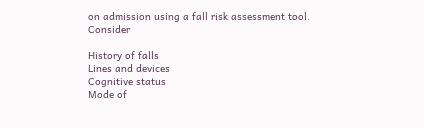on admission using a fall risk assessment tool. Consider

History of falls
Lines and devices
Cognitive status
Mode of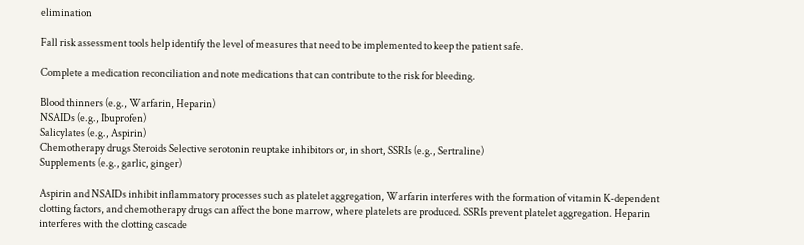elimination

Fall risk assessment tools help identify the level of measures that need to be implemented to keep the patient safe.

Complete a medication reconciliation and note medications that can contribute to the risk for bleeding.

Blood thinners (e.g., Warfarin, Heparin)
NSAIDs (e.g., Ibuprofen)
Salicylates (e.g., Aspirin)
Chemotherapy drugs Steroids Selective serotonin reuptake inhibitors or, in short, SSRIs (e.g., Sertraline)
Supplements (e.g., garlic, ginger)

Aspirin and NSAIDs inhibit inflammatory processes such as platelet aggregation, Warfarin interferes with the formation of vitamin K-dependent clotting factors, and chemotherapy drugs can affect the bone marrow, where platelets are produced. SSRIs prevent platelet aggregation. Heparin interferes with the clotting cascade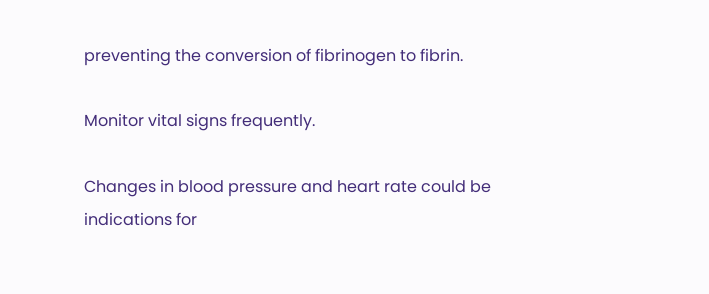preventing the conversion of fibrinogen to fibrin.

Monitor vital signs frequently.

Changes in blood pressure and heart rate could be indications for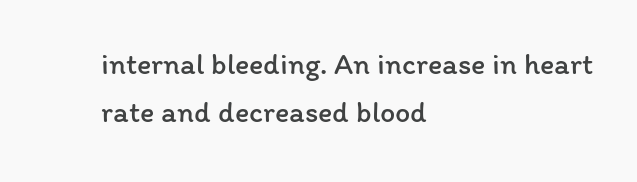internal bleeding. An increase in heart rate and decreased blood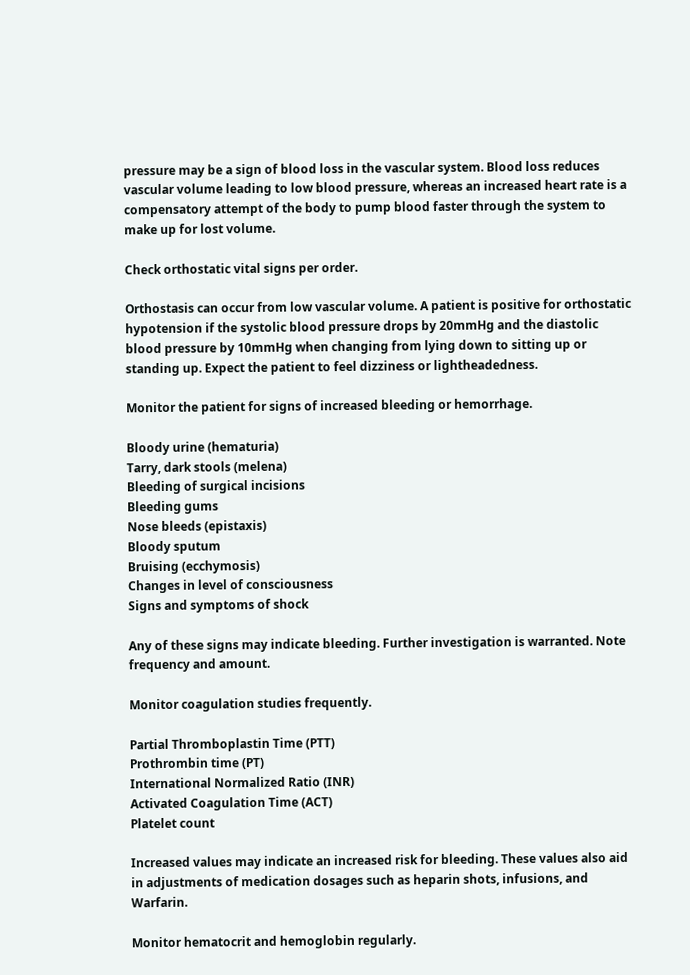pressure may be a sign of blood loss in the vascular system. Blood loss reduces vascular volume leading to low blood pressure, whereas an increased heart rate is a compensatory attempt of the body to pump blood faster through the system to make up for lost volume.

Check orthostatic vital signs per order.

Orthostasis can occur from low vascular volume. A patient is positive for orthostatic hypotension if the systolic blood pressure drops by 20mmHg and the diastolic blood pressure by 10mmHg when changing from lying down to sitting up or standing up. Expect the patient to feel dizziness or lightheadedness.

Monitor the patient for signs of increased bleeding or hemorrhage.

Bloody urine (hematuria)
Tarry, dark stools (melena)
Bleeding of surgical incisions
Bleeding gums
Nose bleeds (epistaxis)
Bloody sputum
Bruising (ecchymosis)
Changes in level of consciousness
Signs and symptoms of shock

Any of these signs may indicate bleeding. Further investigation is warranted. Note frequency and amount.

Monitor coagulation studies frequently.

Partial Thromboplastin Time (PTT)
Prothrombin time (PT)
International Normalized Ratio (INR)
Activated Coagulation Time (ACT)
Platelet count

Increased values may indicate an increased risk for bleeding. These values also aid in adjustments of medication dosages such as heparin shots, infusions, and Warfarin.

Monitor hematocrit and hemoglobin regularly.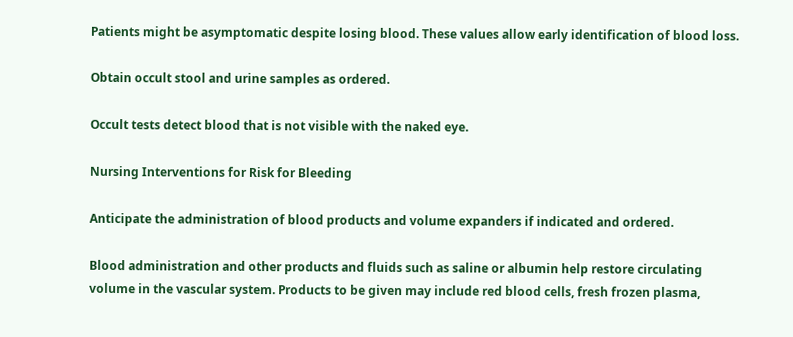Patients might be asymptomatic despite losing blood. These values allow early identification of blood loss.

Obtain occult stool and urine samples as ordered.

Occult tests detect blood that is not visible with the naked eye.

Nursing Interventions for Risk for Bleeding

Anticipate the administration of blood products and volume expanders if indicated and ordered.

Blood administration and other products and fluids such as saline or albumin help restore circulating volume in the vascular system. Products to be given may include red blood cells, fresh frozen plasma,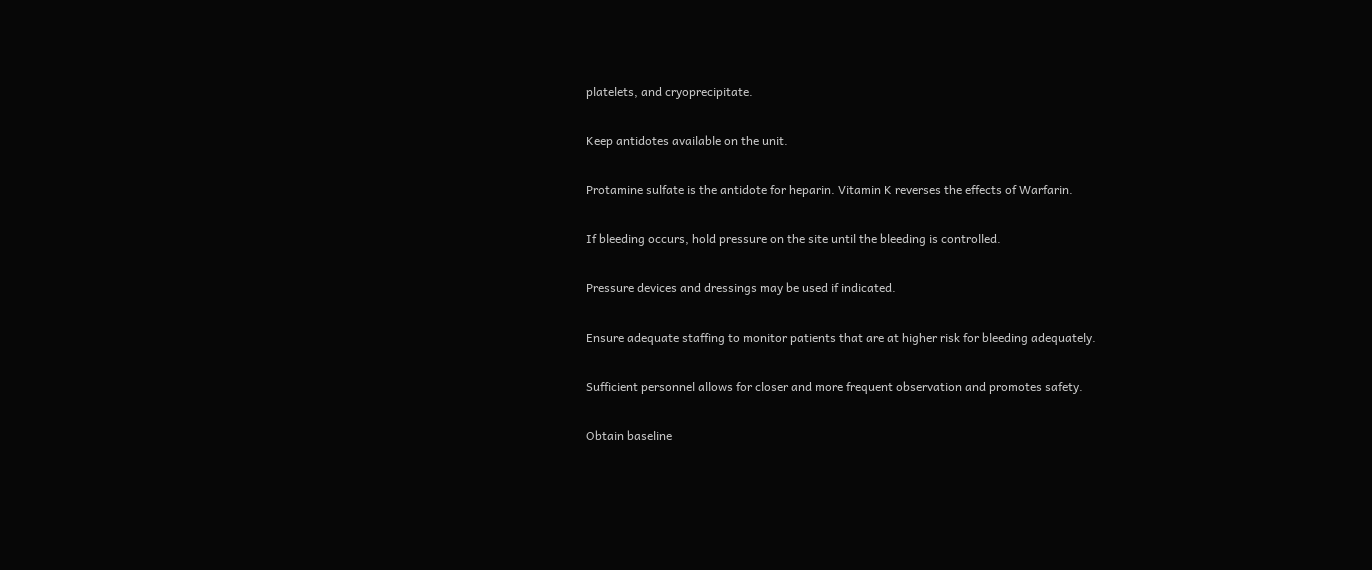platelets, and cryoprecipitate.

Keep antidotes available on the unit.

Protamine sulfate is the antidote for heparin. Vitamin K reverses the effects of Warfarin.

If bleeding occurs, hold pressure on the site until the bleeding is controlled.

Pressure devices and dressings may be used if indicated.

Ensure adequate staffing to monitor patients that are at higher risk for bleeding adequately.

Sufficient personnel allows for closer and more frequent observation and promotes safety.

Obtain baseline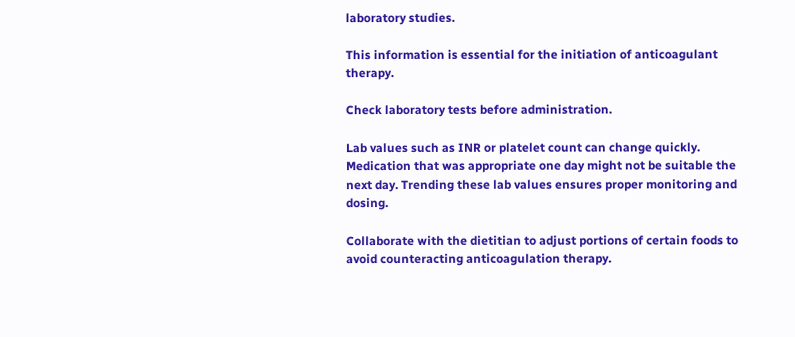laboratory studies.

This information is essential for the initiation of anticoagulant therapy.

Check laboratory tests before administration.

Lab values such as INR or platelet count can change quickly. Medication that was appropriate one day might not be suitable the next day. Trending these lab values ensures proper monitoring and dosing.

Collaborate with the dietitian to adjust portions of certain foods to avoid counteracting anticoagulation therapy.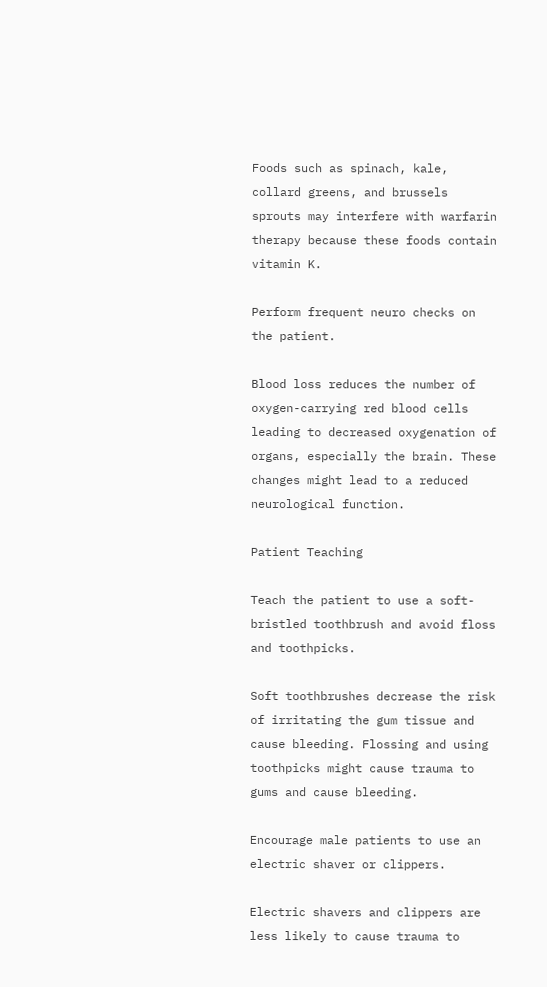Foods such as spinach, kale, collard greens, and brussels sprouts may interfere with warfarin therapy because these foods contain vitamin K.

Perform frequent neuro checks on the patient.

Blood loss reduces the number of oxygen-carrying red blood cells leading to decreased oxygenation of organs, especially the brain. These changes might lead to a reduced neurological function.

Patient Teaching

Teach the patient to use a soft-bristled toothbrush and avoid floss and toothpicks.

Soft toothbrushes decrease the risk of irritating the gum tissue and cause bleeding. Flossing and using toothpicks might cause trauma to gums and cause bleeding.

Encourage male patients to use an electric shaver or clippers.

Electric shavers and clippers are less likely to cause trauma to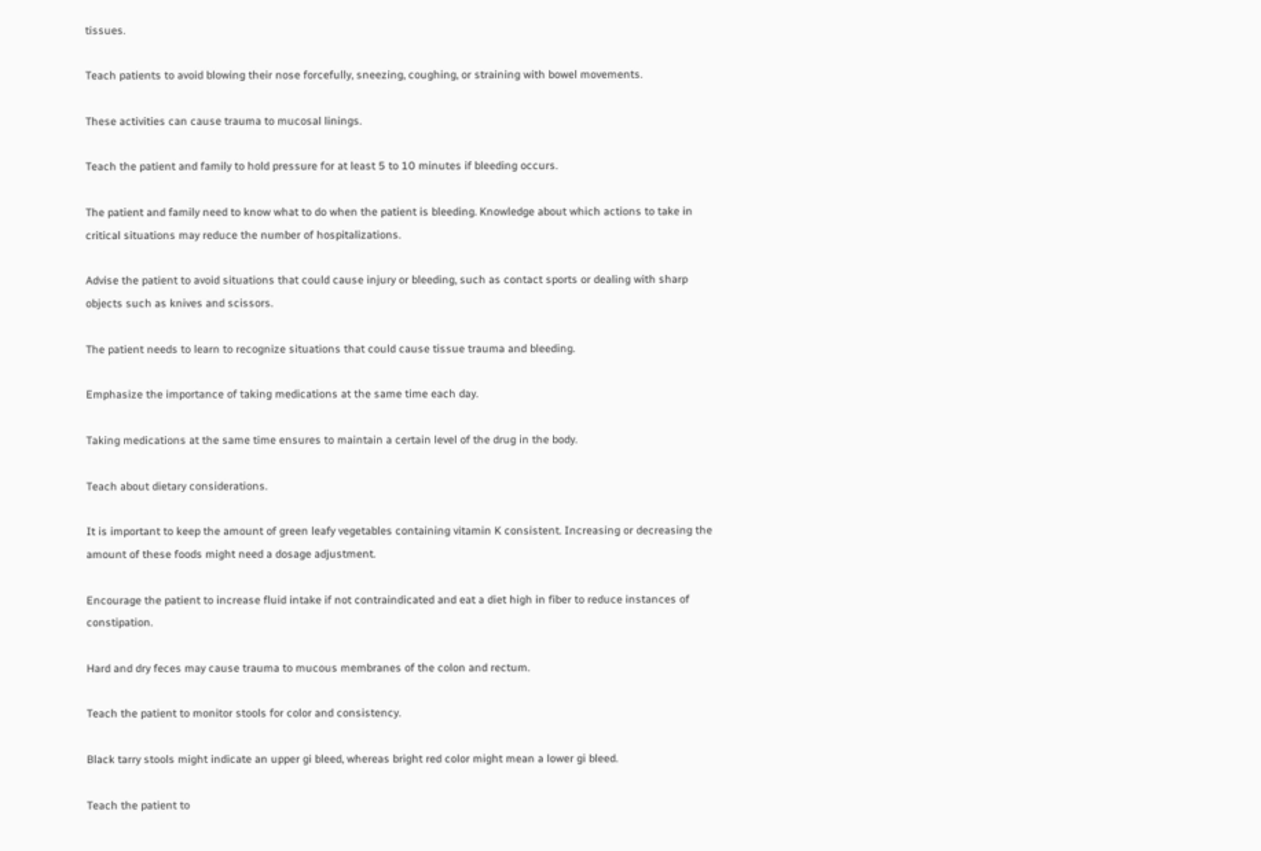tissues.

Teach patients to avoid blowing their nose forcefully, sneezing, coughing, or straining with bowel movements.

These activities can cause trauma to mucosal linings.

Teach the patient and family to hold pressure for at least 5 to 10 minutes if bleeding occurs.

The patient and family need to know what to do when the patient is bleeding. Knowledge about which actions to take in critical situations may reduce the number of hospitalizations.

Advise the patient to avoid situations that could cause injury or bleeding, such as contact sports or dealing with sharp objects such as knives and scissors.

The patient needs to learn to recognize situations that could cause tissue trauma and bleeding.

Emphasize the importance of taking medications at the same time each day.

Taking medications at the same time ensures to maintain a certain level of the drug in the body.

Teach about dietary considerations.

It is important to keep the amount of green leafy vegetables containing vitamin K consistent. Increasing or decreasing the amount of these foods might need a dosage adjustment.

Encourage the patient to increase fluid intake if not contraindicated and eat a diet high in fiber to reduce instances of constipation.

Hard and dry feces may cause trauma to mucous membranes of the colon and rectum.

Teach the patient to monitor stools for color and consistency.

Black tarry stools might indicate an upper gi bleed, whereas bright red color might mean a lower gi bleed.

Teach the patient to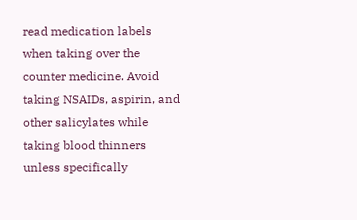read medication labels when taking over the counter medicine. Avoid taking NSAIDs, aspirin, and other salicylates while taking blood thinners unless specifically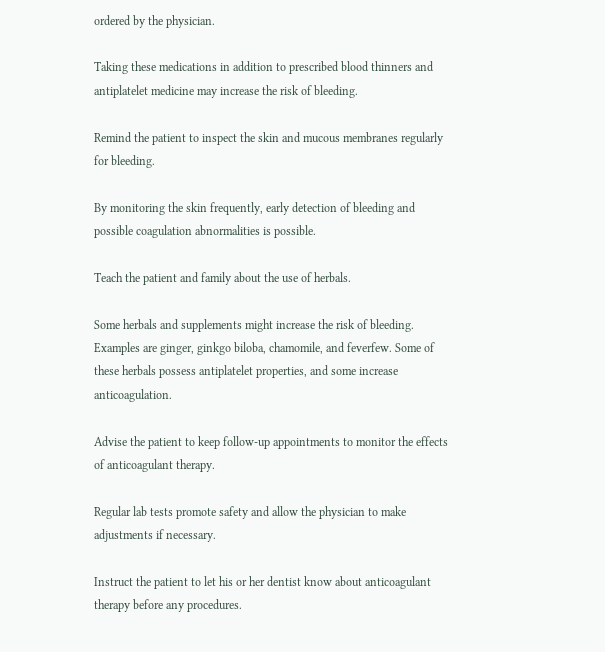ordered by the physician.

Taking these medications in addition to prescribed blood thinners and antiplatelet medicine may increase the risk of bleeding.

Remind the patient to inspect the skin and mucous membranes regularly for bleeding.

By monitoring the skin frequently, early detection of bleeding and possible coagulation abnormalities is possible.

Teach the patient and family about the use of herbals.

Some herbals and supplements might increase the risk of bleeding. Examples are ginger, ginkgo biloba, chamomile, and feverfew. Some of these herbals possess antiplatelet properties, and some increase anticoagulation.

Advise the patient to keep follow-up appointments to monitor the effects of anticoagulant therapy.

Regular lab tests promote safety and allow the physician to make adjustments if necessary.

Instruct the patient to let his or her dentist know about anticoagulant therapy before any procedures.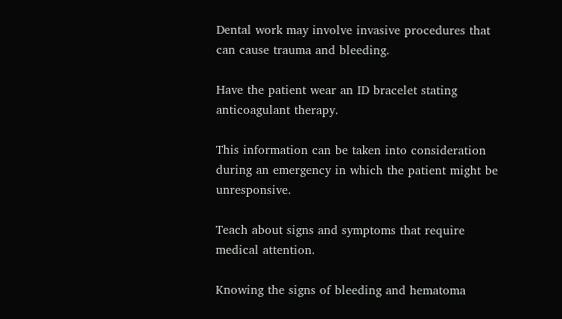Dental work may involve invasive procedures that can cause trauma and bleeding.

Have the patient wear an ID bracelet stating anticoagulant therapy.

This information can be taken into consideration during an emergency in which the patient might be unresponsive.

Teach about signs and symptoms that require medical attention.

Knowing the signs of bleeding and hematoma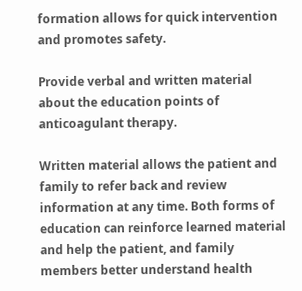formation allows for quick intervention and promotes safety.

Provide verbal and written material about the education points of anticoagulant therapy.

Written material allows the patient and family to refer back and review information at any time. Both forms of education can reinforce learned material and help the patient, and family members better understand health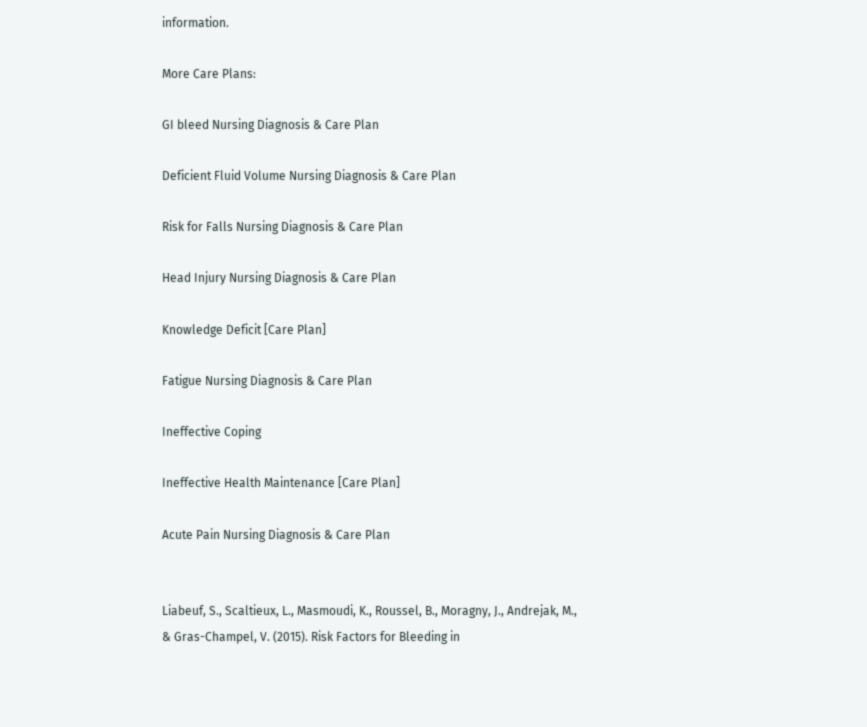information.

More Care Plans:

GI bleed Nursing Diagnosis & Care Plan

Deficient Fluid Volume Nursing Diagnosis & Care Plan

Risk for Falls Nursing Diagnosis & Care Plan

Head Injury Nursing Diagnosis & Care Plan

Knowledge Deficit [Care Plan]

Fatigue Nursing Diagnosis & Care Plan

Ineffective Coping

Ineffective Health Maintenance [Care Plan]

Acute Pain Nursing Diagnosis & Care Plan


Liabeuf, S., Scaltieux, L., Masmoudi, K., Roussel, B., Moragny, J., Andrejak, M., & Gras-Champel, V. (2015). Risk Factors for Bleeding in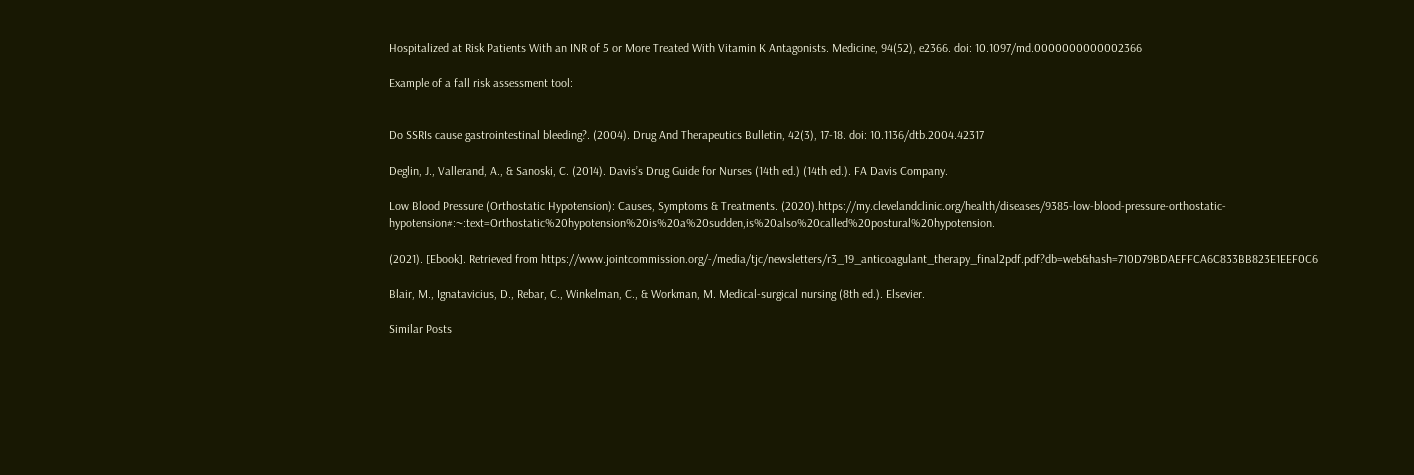Hospitalized at Risk Patients With an INR of 5 or More Treated With Vitamin K Antagonists. Medicine, 94(52), e2366. doi: 10.1097/md.0000000000002366

Example of a fall risk assessment tool:


Do SSRIs cause gastrointestinal bleeding?. (2004). Drug And Therapeutics Bulletin, 42(3), 17-18. doi: 10.1136/dtb.2004.42317

Deglin, J., Vallerand, A., & Sanoski, C. (2014). Davis’s Drug Guide for Nurses (14th ed.) (14th ed.). FA Davis Company.

Low Blood Pressure (Orthostatic Hypotension): Causes, Symptoms & Treatments. (2020).https://my.clevelandclinic.org/health/diseases/9385-low-blood-pressure-orthostatic-hypotension#:~:text=Orthostatic%20hypotension%20is%20a%20sudden,is%20also%20called%20postural%20hypotension.

(2021). [Ebook]. Retrieved from https://www.jointcommission.org/-/media/tjc/newsletters/r3_19_anticoagulant_therapy_final2pdf.pdf?db=web&hash=710D79BDAEFFCA6C833BB823E1EEF0C6

Blair, M., Ignatavicius, D., Rebar, C., Winkelman, C., & Workman, M. Medical-surgical nursing (8th ed.). Elsevier.

Similar Posts